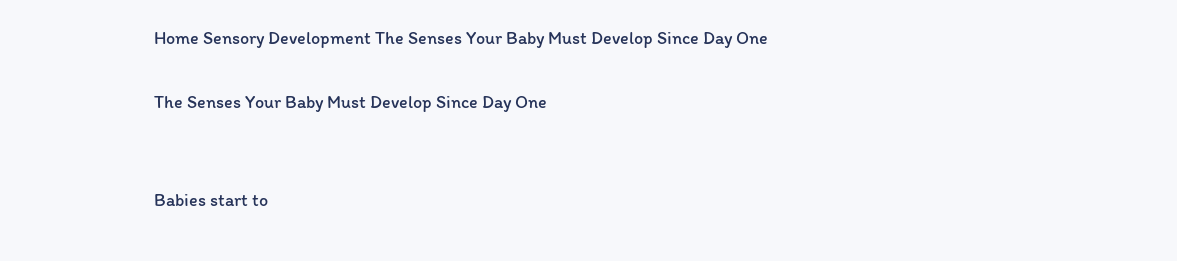Home Sensory Development The Senses Your Baby Must Develop Since Day One

The Senses Your Baby Must Develop Since Day One


Babies start to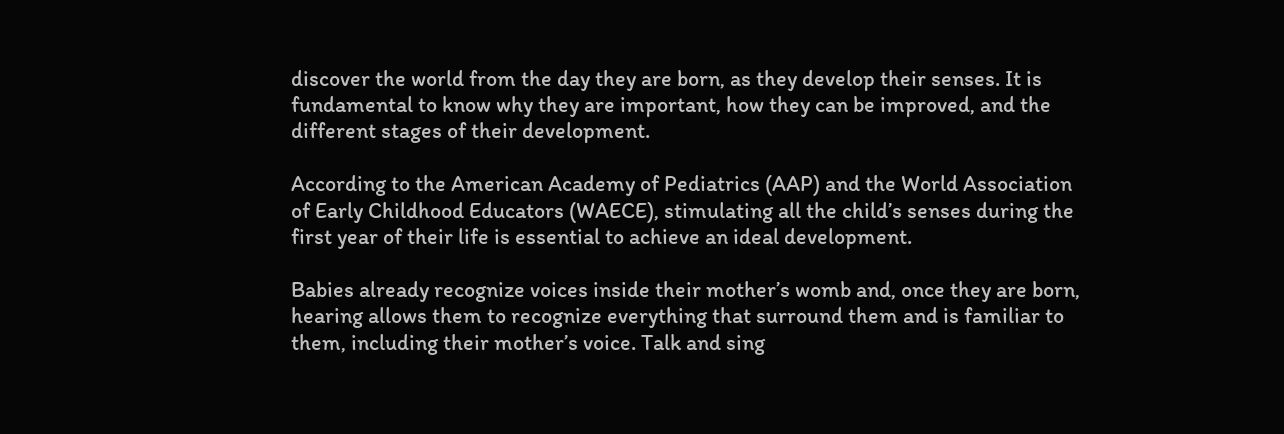discover the world from the day they are born, as they develop their senses. It is fundamental to know why they are important, how they can be improved, and the different stages of their development.

According to the American Academy of Pediatrics (AAP) and the World Association of Early Childhood Educators (WAECE), stimulating all the child’s senses during the first year of their life is essential to achieve an ideal development.

Babies already recognize voices inside their mother’s womb and, once they are born, hearing allows them to recognize everything that surround them and is familiar to them, including their mother’s voice. Talk and sing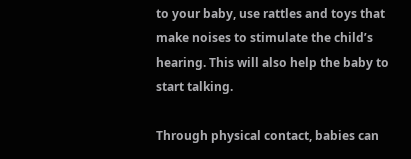to your baby, use rattles and toys that make noises to stimulate the child’s hearing. This will also help the baby to start talking.

Through physical contact, babies can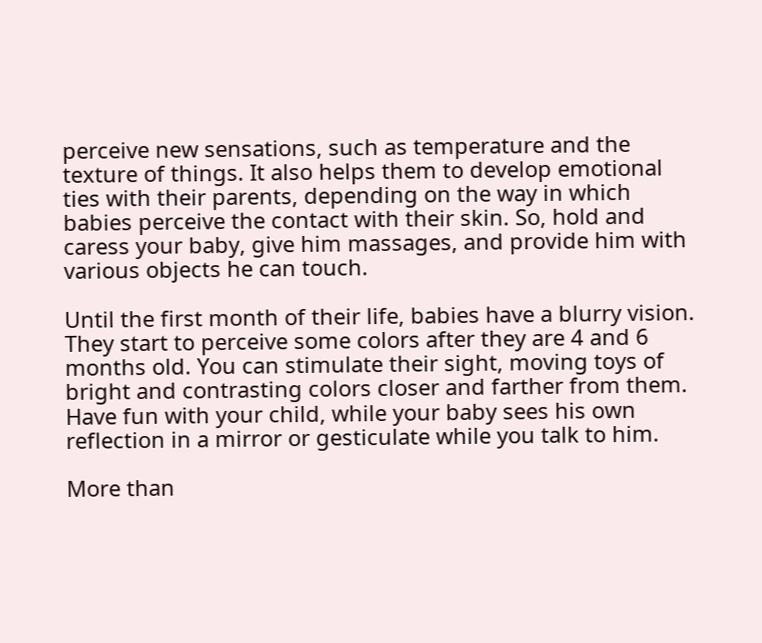perceive new sensations, such as temperature and the texture of things. It also helps them to develop emotional ties with their parents, depending on the way in which babies perceive the contact with their skin. So, hold and caress your baby, give him massages, and provide him with various objects he can touch.

Until the first month of their life, babies have a blurry vision. They start to perceive some colors after they are 4 and 6 months old. You can stimulate their sight, moving toys of bright and contrasting colors closer and farther from them. Have fun with your child, while your baby sees his own reflection in a mirror or gesticulate while you talk to him.

More than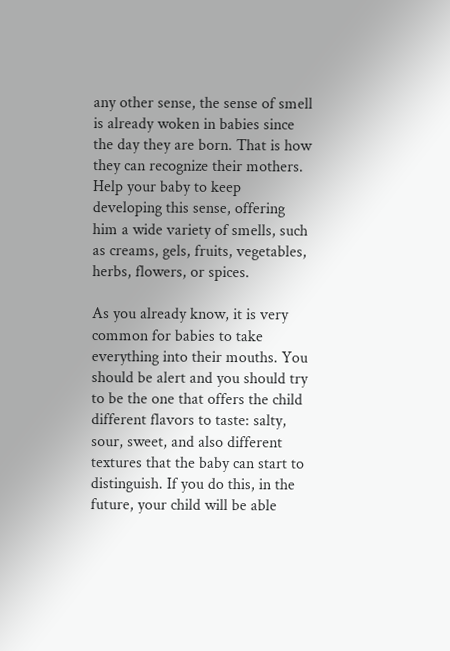any other sense, the sense of smell is already woken in babies since the day they are born. That is how they can recognize their mothers. Help your baby to keep developing this sense, offering him a wide variety of smells, such as creams, gels, fruits, vegetables, herbs, flowers, or spices.

As you already know, it is very common for babies to take everything into their mouths. You should be alert and you should try to be the one that offers the child different flavors to taste: salty, sour, sweet, and also different textures that the baby can start to distinguish. If you do this, in the future, your child will be able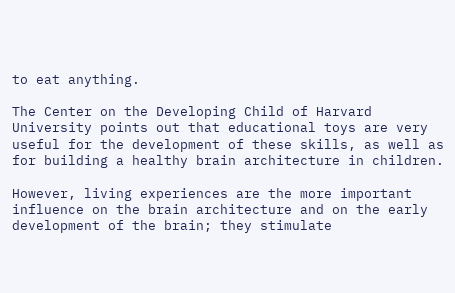to eat anything.

The Center on the Developing Child of Harvard University points out that educational toys are very useful for the development of these skills, as well as for building a healthy brain architecture in children.

However, living experiences are the more important influence on the brain architecture and on the early development of the brain; they stimulate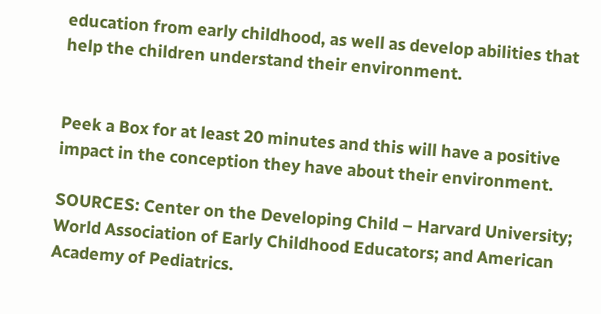education from early childhood, as well as develop abilities that help the children understand their environment.


Peek a Box for at least 20 minutes and this will have a positive impact in the conception they have about their environment.

SOURCES: Center on the Developing Child – Harvard University; World Association of Early Childhood Educators; and American Academy of Pediatrics.